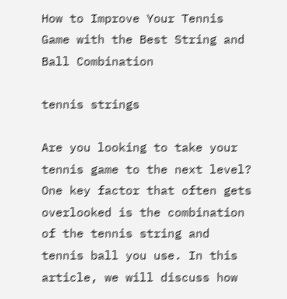How to Improve Your Tennis Game with the Best String and Ball Combination

tennis strings

Are you looking to take your tennis game to the next level? One key factor that often gets overlooked is the combination of the tennis string and tennis ball you use. In this article, we will discuss how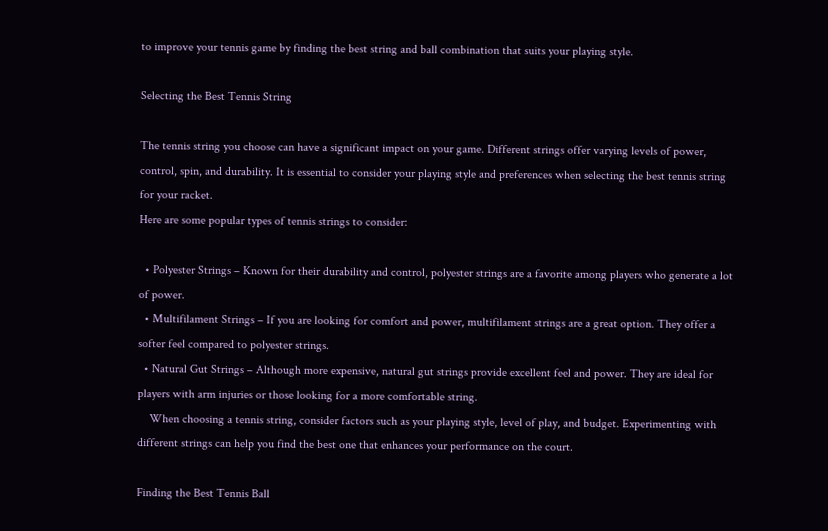to improve your tennis game by finding the best string and ball combination that suits your playing style.

Selecting the Best Tennis String

The tennis string you choose can have a significant impact on your game. Different strings offer varying levels of power, control, spin, and durability. It is essential to consider your playing style and preferences when selecting the best tennis string for your racket.
Here are some popular types of tennis strings to consider:

  • Polyester Strings – Known for their durability and control, polyester strings are a favorite among players who generate a lot of power.
  • Multifilament Strings – If you are looking for comfort and power, multifilament strings are a great option. They offer a softer feel compared to polyester strings.
  • Natural Gut Strings – Although more expensive, natural gut strings provide excellent feel and power. They are ideal for players with arm injuries or those looking for a more comfortable string.
    When choosing a tennis string, consider factors such as your playing style, level of play, and budget. Experimenting with different strings can help you find the best one that enhances your performance on the court.

Finding the Best Tennis Ball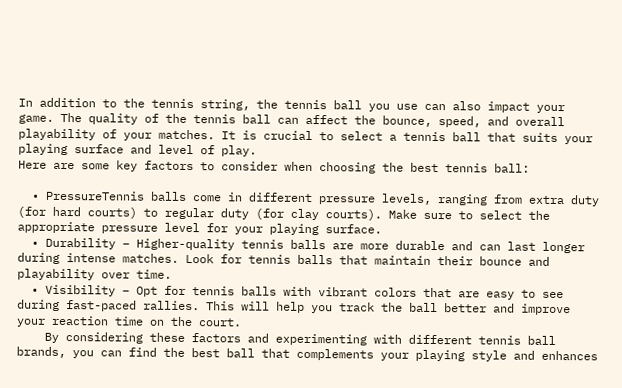In addition to the tennis string, the tennis ball you use can also impact your game. The quality of the tennis ball can affect the bounce, speed, and overall playability of your matches. It is crucial to select a tennis ball that suits your playing surface and level of play.
Here are some key factors to consider when choosing the best tennis ball:

  • PressureTennis balls come in different pressure levels, ranging from extra duty (for hard courts) to regular duty (for clay courts). Make sure to select the appropriate pressure level for your playing surface.
  • Durability – Higher-quality tennis balls are more durable and can last longer during intense matches. Look for tennis balls that maintain their bounce and playability over time.
  • Visibility – Opt for tennis balls with vibrant colors that are easy to see during fast-paced rallies. This will help you track the ball better and improve your reaction time on the court.
    By considering these factors and experimenting with different tennis ball brands, you can find the best ball that complements your playing style and enhances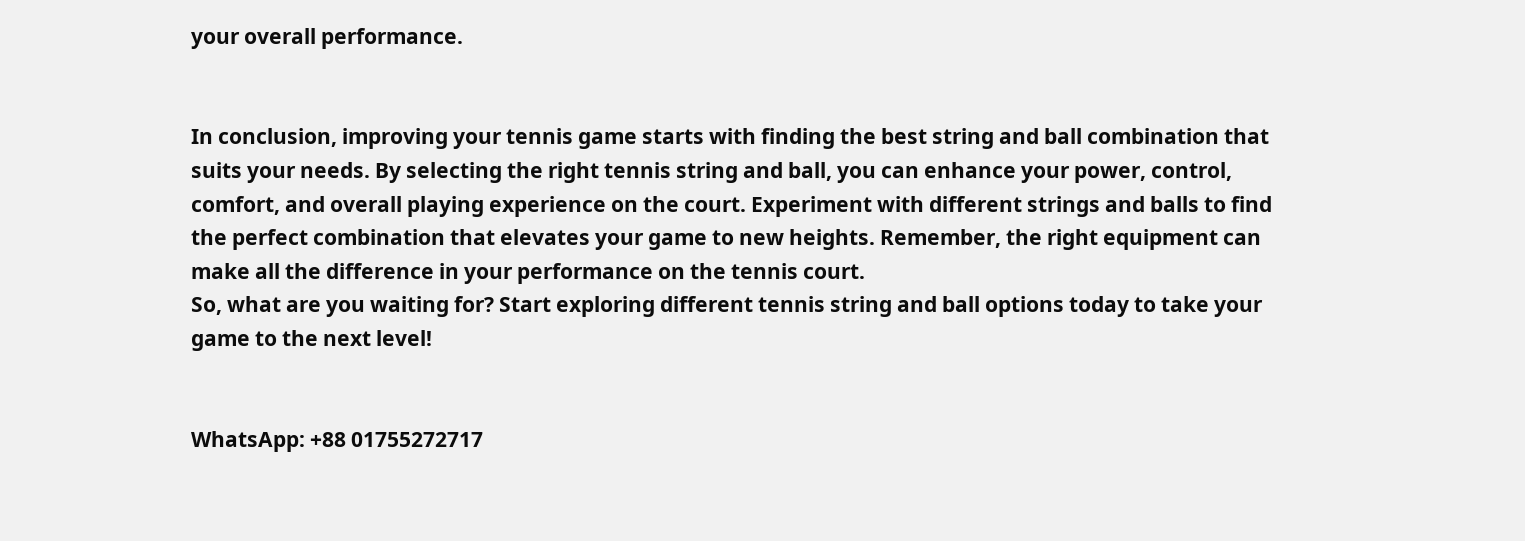your overall performance.


In conclusion, improving your tennis game starts with finding the best string and ball combination that suits your needs. By selecting the right tennis string and ball, you can enhance your power, control, comfort, and overall playing experience on the court. Experiment with different strings and balls to find the perfect combination that elevates your game to new heights. Remember, the right equipment can make all the difference in your performance on the tennis court.
So, what are you waiting for? Start exploring different tennis string and ball options today to take your game to the next level!


WhatsApp: +88 01755272717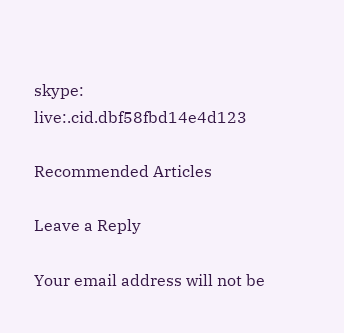skype: live:.cid.dbf58fbd14e4d123

Recommended Articles

Leave a Reply

Your email address will not be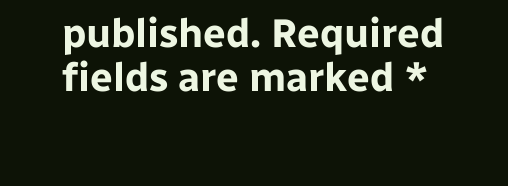published. Required fields are marked *